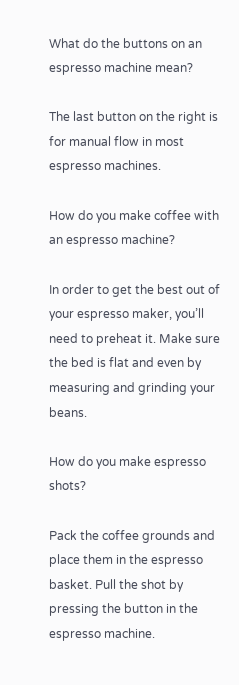What do the buttons on an espresso machine mean?

The last button on the right is for manual flow in most espresso machines.

How do you make coffee with an espresso machine?

In order to get the best out of your espresso maker, you’ll need to preheat it. Make sure the bed is flat and even by measuring and grinding your beans.

How do you make espresso shots?

Pack the coffee grounds and place them in the espresso basket. Pull the shot by pressing the button in the espresso machine.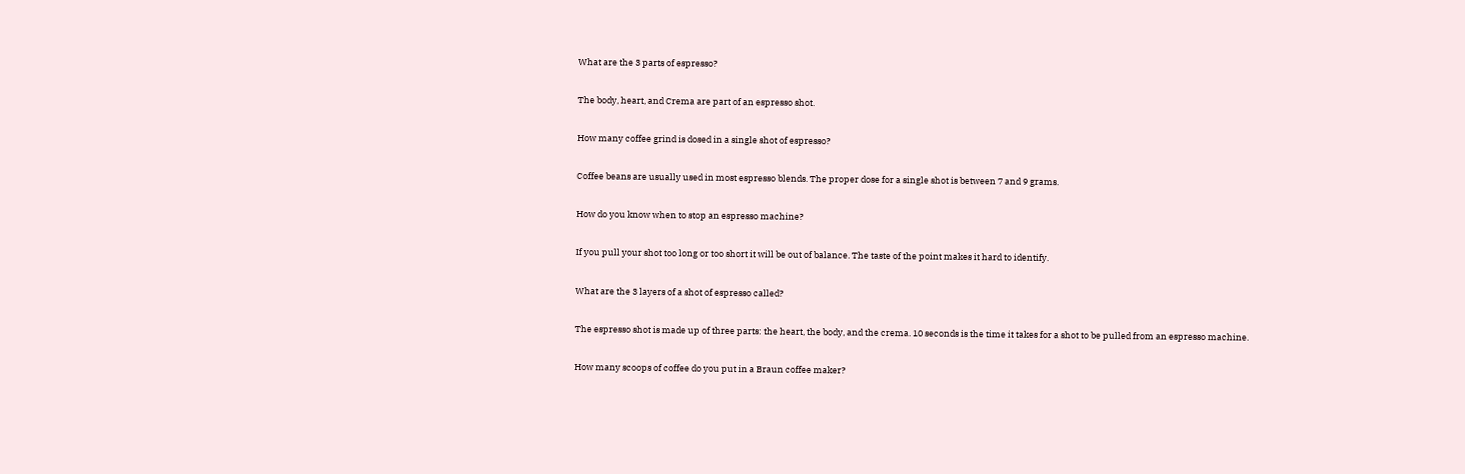What are the 3 parts of espresso?

The body, heart, and Crema are part of an espresso shot.

How many coffee grind is dosed in a single shot of espresso?

Coffee beans are usually used in most espresso blends. The proper dose for a single shot is between 7 and 9 grams.

How do you know when to stop an espresso machine?

If you pull your shot too long or too short it will be out of balance. The taste of the point makes it hard to identify.

What are the 3 layers of a shot of espresso called?

The espresso shot is made up of three parts: the heart, the body, and the crema. 10 seconds is the time it takes for a shot to be pulled from an espresso machine.

How many scoops of coffee do you put in a Braun coffee maker?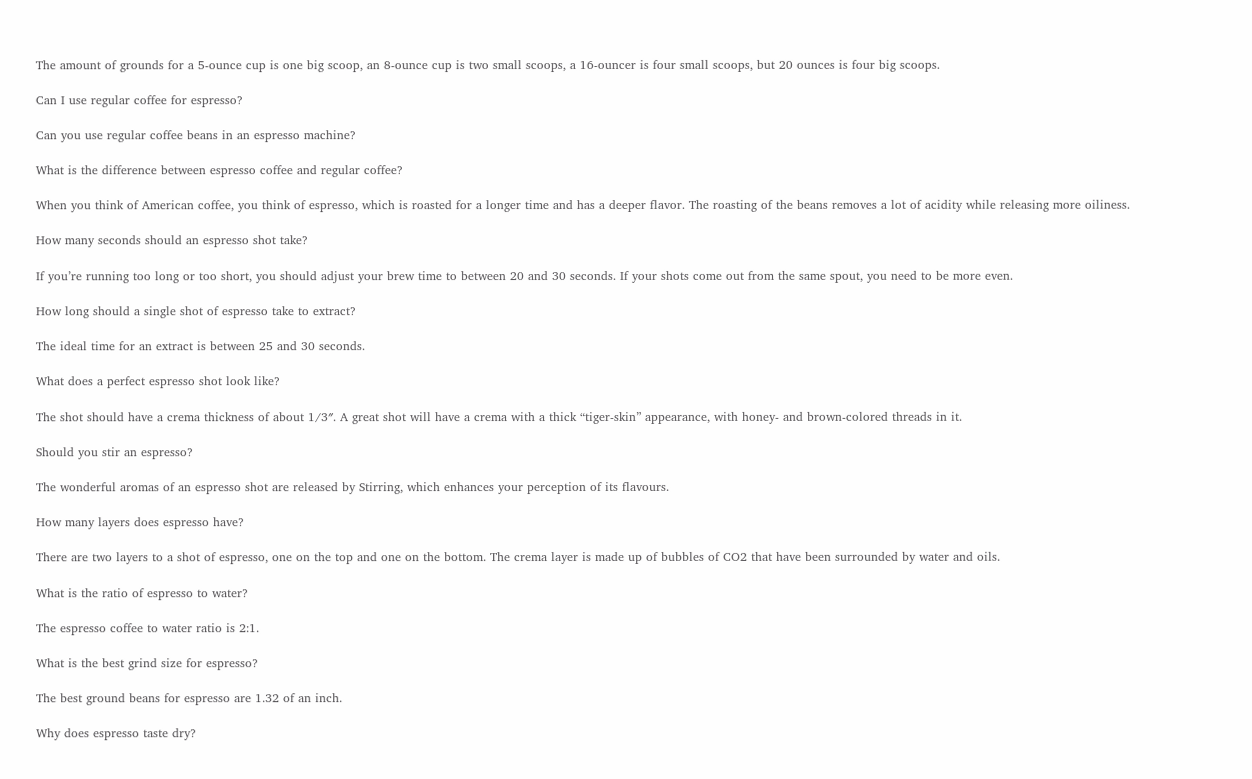The amount of grounds for a 5-ounce cup is one big scoop, an 8-ounce cup is two small scoops, a 16-ouncer is four small scoops, but 20 ounces is four big scoops.

Can I use regular coffee for espresso?

Can you use regular coffee beans in an espresso machine?

What is the difference between espresso coffee and regular coffee?

When you think of American coffee, you think of espresso, which is roasted for a longer time and has a deeper flavor. The roasting of the beans removes a lot of acidity while releasing more oiliness.

How many seconds should an espresso shot take?

If you’re running too long or too short, you should adjust your brew time to between 20 and 30 seconds. If your shots come out from the same spout, you need to be more even.

How long should a single shot of espresso take to extract?

The ideal time for an extract is between 25 and 30 seconds.

What does a perfect espresso shot look like?

The shot should have a crema thickness of about 1/3″. A great shot will have a crema with a thick “tiger-skin” appearance, with honey- and brown-colored threads in it.

Should you stir an espresso?

The wonderful aromas of an espresso shot are released by Stirring, which enhances your perception of its flavours.

How many layers does espresso have?

There are two layers to a shot of espresso, one on the top and one on the bottom. The crema layer is made up of bubbles of CO2 that have been surrounded by water and oils.

What is the ratio of espresso to water?

The espresso coffee to water ratio is 2:1.

What is the best grind size for espresso?

The best ground beans for espresso are 1.32 of an inch.

Why does espresso taste dry?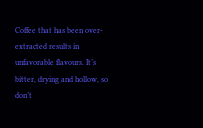Coffee that has been over-extracted results in unfavorable flavours. It’s bitter, drying and hollow, so don’t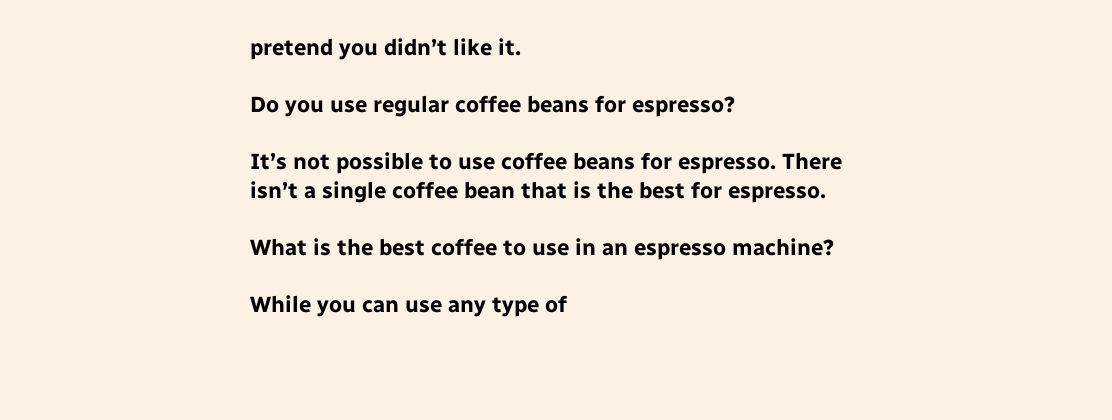pretend you didn’t like it.

Do you use regular coffee beans for espresso?

It’s not possible to use coffee beans for espresso. There isn’t a single coffee bean that is the best for espresso.

What is the best coffee to use in an espresso machine?

While you can use any type of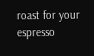roast for your espresso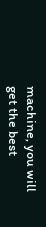machine, you will get the best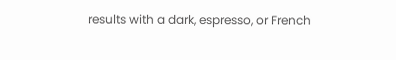results with a dark, espresso, or French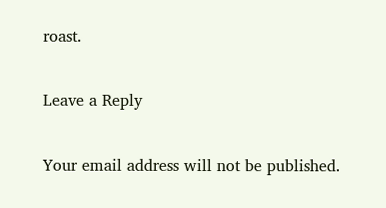roast.

Leave a Reply

Your email address will not be published.